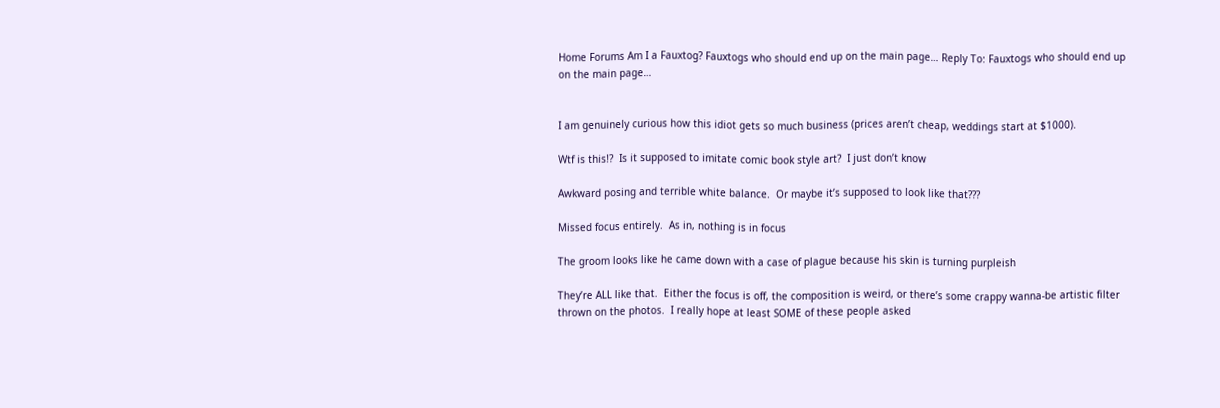Home Forums Am I a Fauxtog? Fauxtogs who should end up on the main page… Reply To: Fauxtogs who should end up on the main page…


I am genuinely curious how this idiot gets so much business (prices aren’t cheap, weddings start at $1000).

Wtf is this!?  Is it supposed to imitate comic book style art?  I just don’t know

Awkward posing and terrible white balance.  Or maybe it’s supposed to look like that???

Missed focus entirely.  As in, nothing is in focus

The groom looks like he came down with a case of plague because his skin is turning purpleish

They’re ALL like that.  Either the focus is off, the composition is weird, or there’s some crappy wanna-be artistic filter thrown on the photos.  I really hope at least SOME of these people asked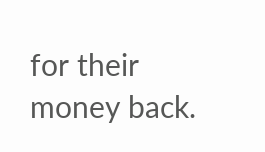for their money back.